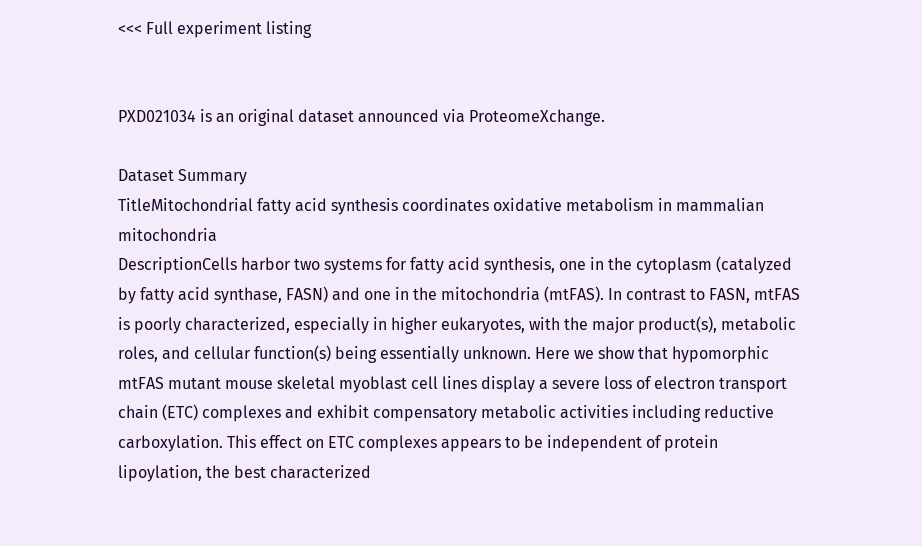<<< Full experiment listing


PXD021034 is an original dataset announced via ProteomeXchange.

Dataset Summary
TitleMitochondrial fatty acid synthesis coordinates oxidative metabolism in mammalian mitochondria
DescriptionCells harbor two systems for fatty acid synthesis, one in the cytoplasm (catalyzed by fatty acid synthase, FASN) and one in the mitochondria (mtFAS). In contrast to FASN, mtFAS is poorly characterized, especially in higher eukaryotes, with the major product(s), metabolic roles, and cellular function(s) being essentially unknown. Here we show that hypomorphic mtFAS mutant mouse skeletal myoblast cell lines display a severe loss of electron transport chain (ETC) complexes and exhibit compensatory metabolic activities including reductive carboxylation. This effect on ETC complexes appears to be independent of protein lipoylation, the best characterized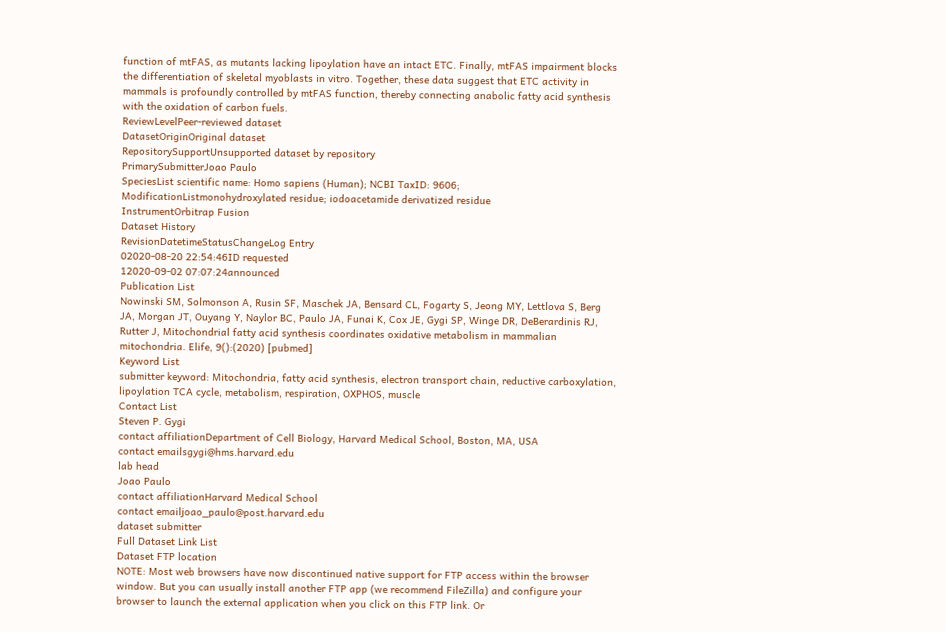function of mtFAS, as mutants lacking lipoylation have an intact ETC. Finally, mtFAS impairment blocks the differentiation of skeletal myoblasts in vitro. Together, these data suggest that ETC activity in mammals is profoundly controlled by mtFAS function, thereby connecting anabolic fatty acid synthesis with the oxidation of carbon fuels.
ReviewLevelPeer-reviewed dataset
DatasetOriginOriginal dataset
RepositorySupportUnsupported dataset by repository
PrimarySubmitterJoao Paulo
SpeciesList scientific name: Homo sapiens (Human); NCBI TaxID: 9606;
ModificationListmonohydroxylated residue; iodoacetamide derivatized residue
InstrumentOrbitrap Fusion
Dataset History
RevisionDatetimeStatusChangeLog Entry
02020-08-20 22:54:46ID requested
12020-09-02 07:07:24announced
Publication List
Nowinski SM, Solmonson A, Rusin SF, Maschek JA, Bensard CL, Fogarty S, Jeong MY, Lettlova S, Berg JA, Morgan JT, Ouyang Y, Naylor BC, Paulo JA, Funai K, Cox JE, Gygi SP, Winge DR, DeBerardinis RJ, Rutter J, Mitochondrial fatty acid synthesis coordinates oxidative metabolism in mammalian mitochondria. Elife, 9():(2020) [pubmed]
Keyword List
submitter keyword: Mitochondria, fatty acid synthesis, electron transport chain, reductive carboxylation, lipoylation TCA cycle, metabolism, respiration, OXPHOS, muscle
Contact List
Steven P. Gygi
contact affiliationDepartment of Cell Biology, Harvard Medical School, Boston, MA, USA
contact emailsgygi@hms.harvard.edu
lab head
Joao Paulo
contact affiliationHarvard Medical School
contact emailjoao_paulo@post.harvard.edu
dataset submitter
Full Dataset Link List
Dataset FTP location
NOTE: Most web browsers have now discontinued native support for FTP access within the browser window. But you can usually install another FTP app (we recommend FileZilla) and configure your browser to launch the external application when you click on this FTP link. Or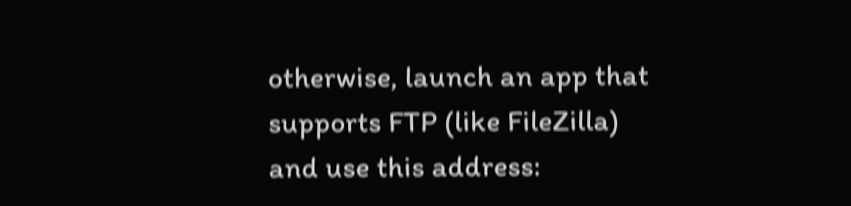otherwise, launch an app that supports FTP (like FileZilla) and use this address: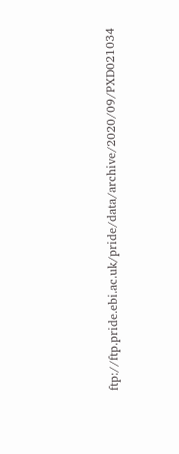ftp://ftp.pride.ebi.ac.uk/pride/data/archive/2020/09/PXD021034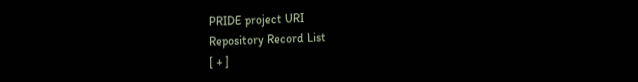PRIDE project URI
Repository Record List
[ + ]